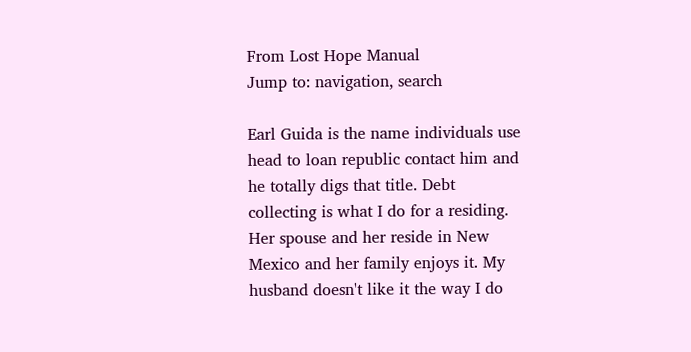From Lost Hope Manual
Jump to: navigation, search

Earl Guida is the name individuals use head to loan republic contact him and he totally digs that title. Debt collecting is what I do for a residing. Her spouse and her reside in New Mexico and her family enjoys it. My husband doesn't like it the way I do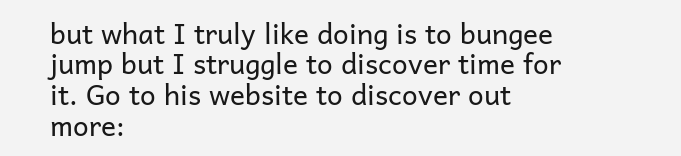but what I truly like doing is to bungee jump but I struggle to discover time for it. Go to his website to discover out more: